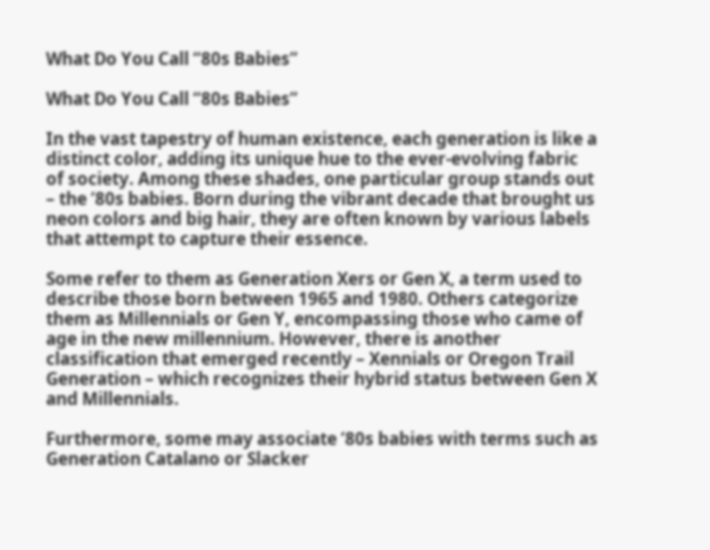What Do You Call “80s Babies”

What Do You Call “80s Babies”

In the vast tapestry of human existence, each generation is like a distinct color, adding its unique hue to the ever-evolving fabric of society. Among these shades, one particular group stands out – the ’80s babies. Born during the vibrant decade that brought us neon colors and big hair, they are often known by various labels that attempt to capture their essence.

Some refer to them as Generation Xers or Gen X, a term used to describe those born between 1965 and 1980. Others categorize them as Millennials or Gen Y, encompassing those who came of age in the new millennium. However, there is another classification that emerged recently – Xennials or Oregon Trail Generation – which recognizes their hybrid status between Gen X and Millennials.

Furthermore, some may associate ’80s babies with terms such as Generation Catalano or Slacker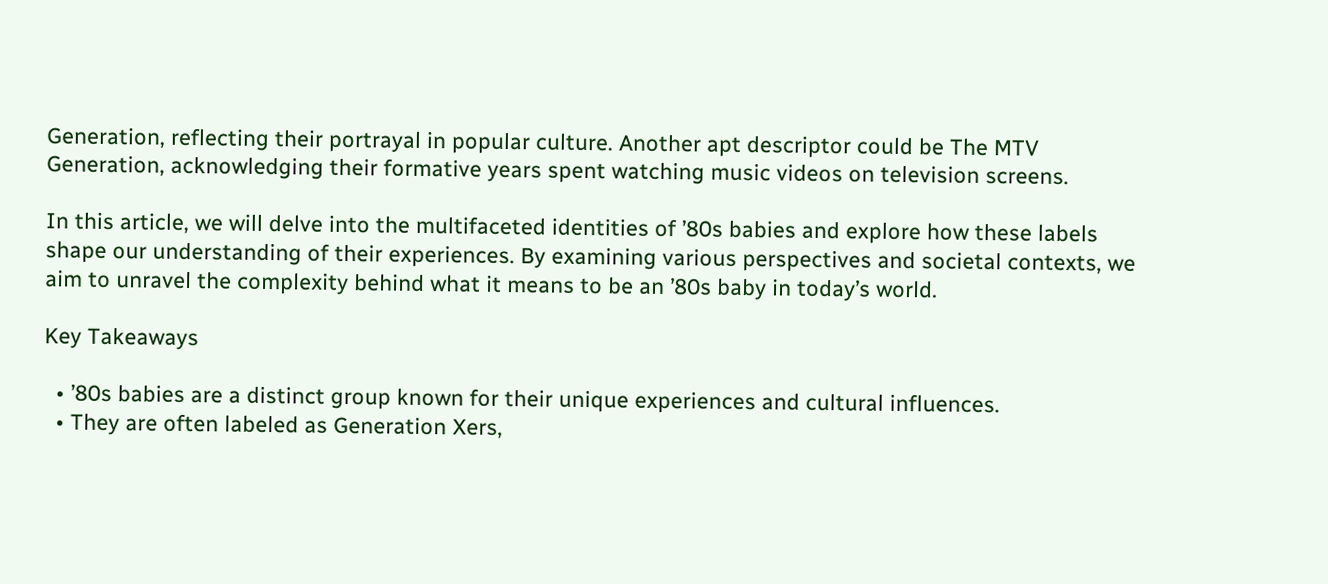Generation, reflecting their portrayal in popular culture. Another apt descriptor could be The MTV Generation, acknowledging their formative years spent watching music videos on television screens.

In this article, we will delve into the multifaceted identities of ’80s babies and explore how these labels shape our understanding of their experiences. By examining various perspectives and societal contexts, we aim to unravel the complexity behind what it means to be an ’80s baby in today’s world.

Key Takeaways

  • ’80s babies are a distinct group known for their unique experiences and cultural influences.
  • They are often labeled as Generation Xers,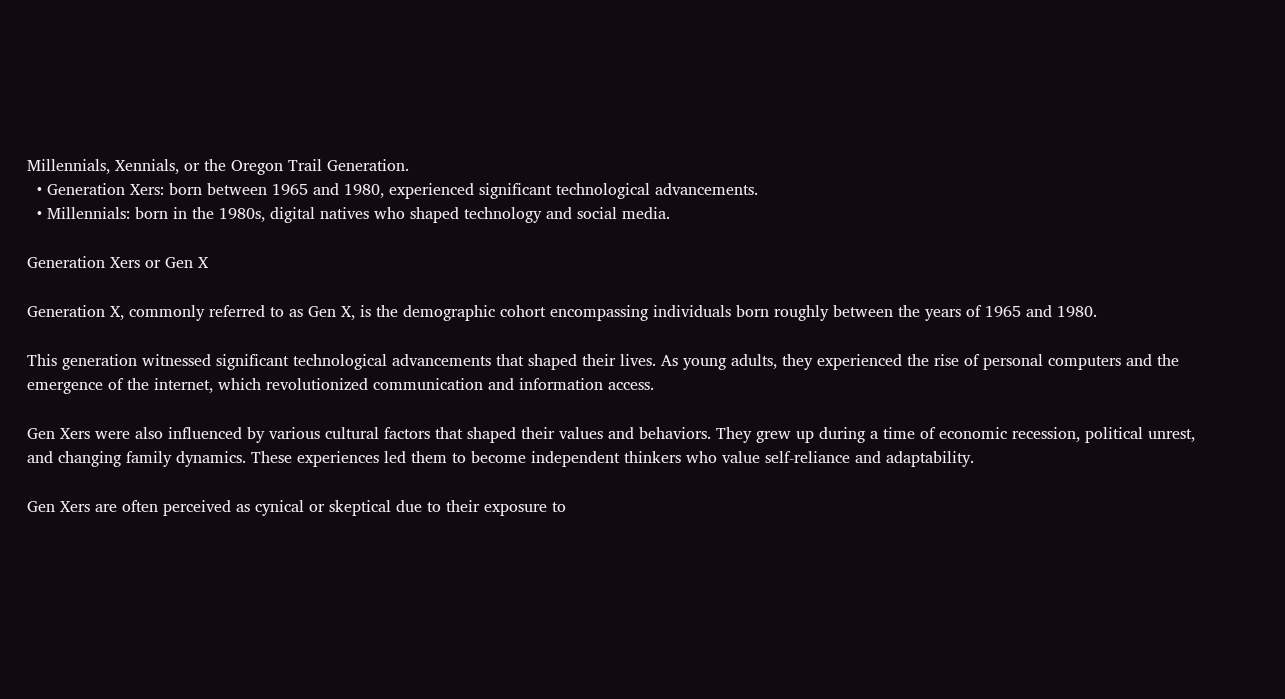Millennials, Xennials, or the Oregon Trail Generation.
  • Generation Xers: born between 1965 and 1980, experienced significant technological advancements.
  • Millennials: born in the 1980s, digital natives who shaped technology and social media.

Generation Xers or Gen X

Generation X, commonly referred to as Gen X, is the demographic cohort encompassing individuals born roughly between the years of 1965 and 1980.

This generation witnessed significant technological advancements that shaped their lives. As young adults, they experienced the rise of personal computers and the emergence of the internet, which revolutionized communication and information access.

Gen Xers were also influenced by various cultural factors that shaped their values and behaviors. They grew up during a time of economic recession, political unrest, and changing family dynamics. These experiences led them to become independent thinkers who value self-reliance and adaptability.

Gen Xers are often perceived as cynical or skeptical due to their exposure to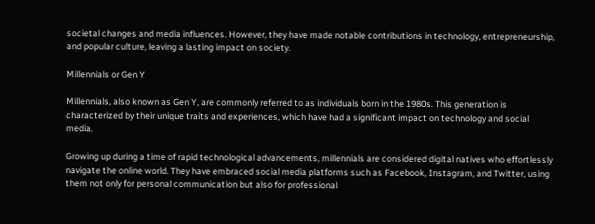societal changes and media influences. However, they have made notable contributions in technology, entrepreneurship, and popular culture, leaving a lasting impact on society.

Millennials or Gen Y

Millennials, also known as Gen Y, are commonly referred to as individuals born in the 1980s. This generation is characterized by their unique traits and experiences, which have had a significant impact on technology and social media.

Growing up during a time of rapid technological advancements, millennials are considered digital natives who effortlessly navigate the online world. They have embraced social media platforms such as Facebook, Instagram, and Twitter, using them not only for personal communication but also for professional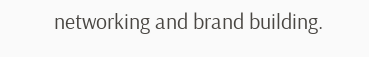networking and brand building.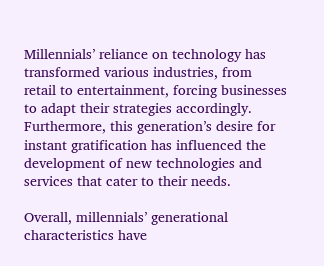Millennials’ reliance on technology has transformed various industries, from retail to entertainment, forcing businesses to adapt their strategies accordingly. Furthermore, this generation’s desire for instant gratification has influenced the development of new technologies and services that cater to their needs.

Overall, millennials’ generational characteristics have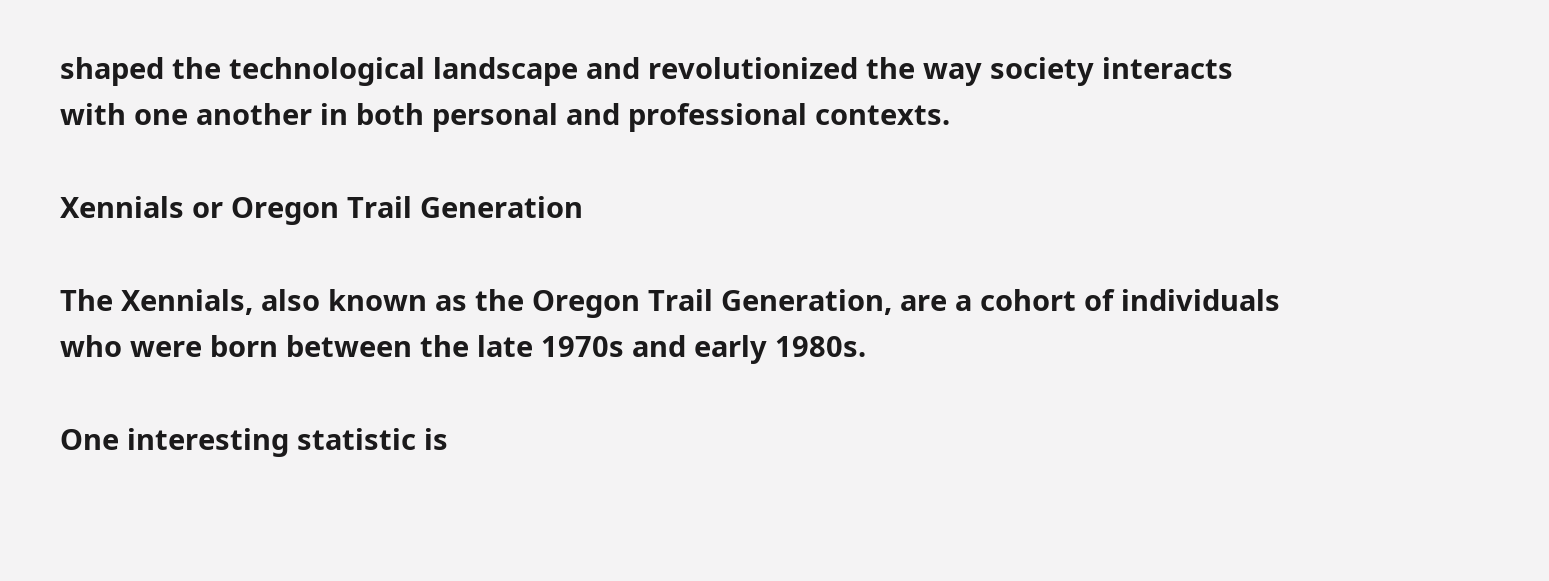shaped the technological landscape and revolutionized the way society interacts with one another in both personal and professional contexts.

Xennials or Oregon Trail Generation

The Xennials, also known as the Oregon Trail Generation, are a cohort of individuals who were born between the late 1970s and early 1980s.

One interesting statistic is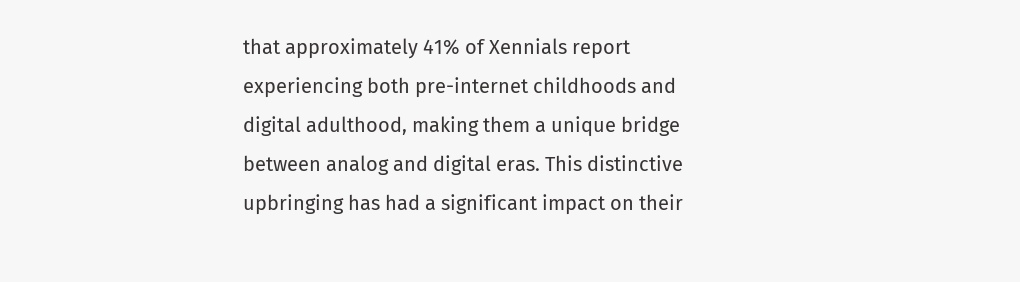that approximately 41% of Xennials report experiencing both pre-internet childhoods and digital adulthood, making them a unique bridge between analog and digital eras. This distinctive upbringing has had a significant impact on their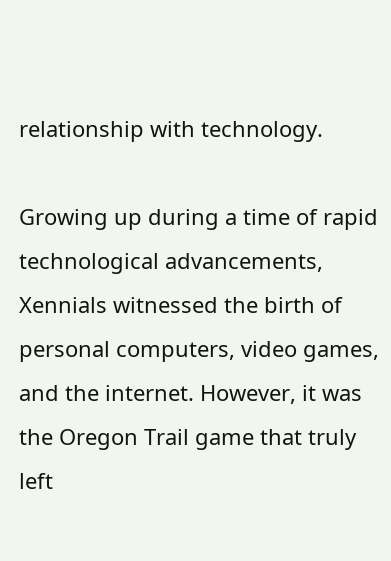relationship with technology.

Growing up during a time of rapid technological advancements, Xennials witnessed the birth of personal computers, video games, and the internet. However, it was the Oregon Trail game that truly left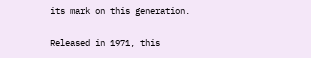its mark on this generation.

Released in 1971, this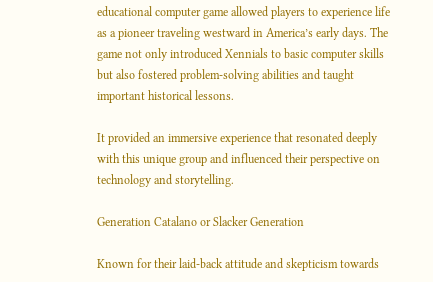educational computer game allowed players to experience life as a pioneer traveling westward in America’s early days. The game not only introduced Xennials to basic computer skills but also fostered problem-solving abilities and taught important historical lessons.

It provided an immersive experience that resonated deeply with this unique group and influenced their perspective on technology and storytelling.

Generation Catalano or Slacker Generation

Known for their laid-back attitude and skepticism towards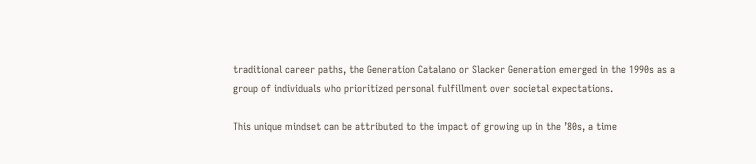traditional career paths, the Generation Catalano or Slacker Generation emerged in the 1990s as a group of individuals who prioritized personal fulfillment over societal expectations.

This unique mindset can be attributed to the impact of growing up in the ’80s, a time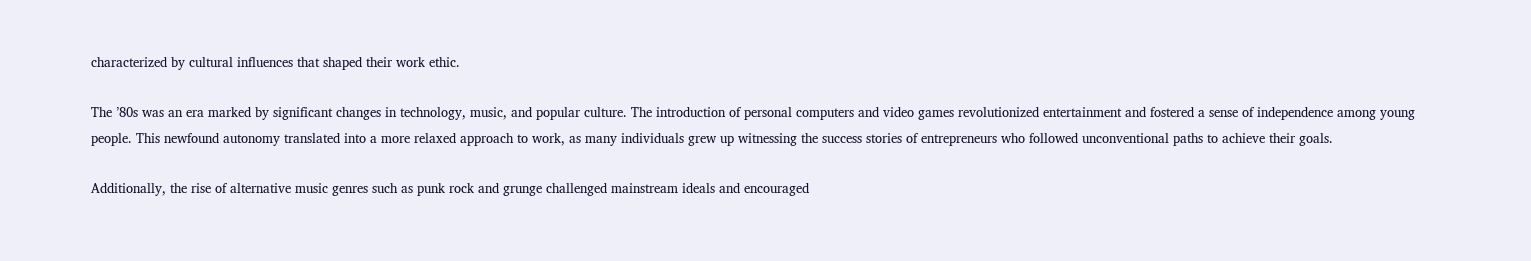characterized by cultural influences that shaped their work ethic.

The ’80s was an era marked by significant changes in technology, music, and popular culture. The introduction of personal computers and video games revolutionized entertainment and fostered a sense of independence among young people. This newfound autonomy translated into a more relaxed approach to work, as many individuals grew up witnessing the success stories of entrepreneurs who followed unconventional paths to achieve their goals.

Additionally, the rise of alternative music genres such as punk rock and grunge challenged mainstream ideals and encouraged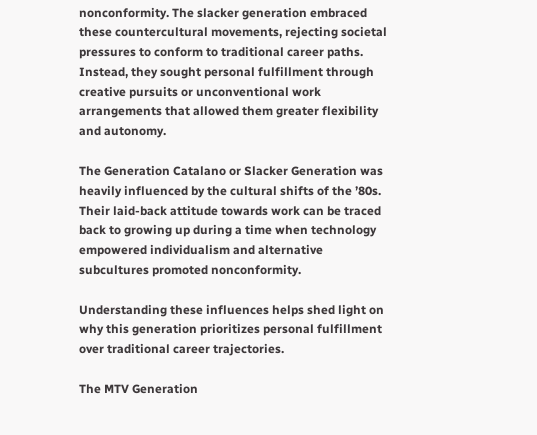nonconformity. The slacker generation embraced these countercultural movements, rejecting societal pressures to conform to traditional career paths. Instead, they sought personal fulfillment through creative pursuits or unconventional work arrangements that allowed them greater flexibility and autonomy.

The Generation Catalano or Slacker Generation was heavily influenced by the cultural shifts of the ’80s. Their laid-back attitude towards work can be traced back to growing up during a time when technology empowered individualism and alternative subcultures promoted nonconformity.

Understanding these influences helps shed light on why this generation prioritizes personal fulfillment over traditional career trajectories.

The MTV Generation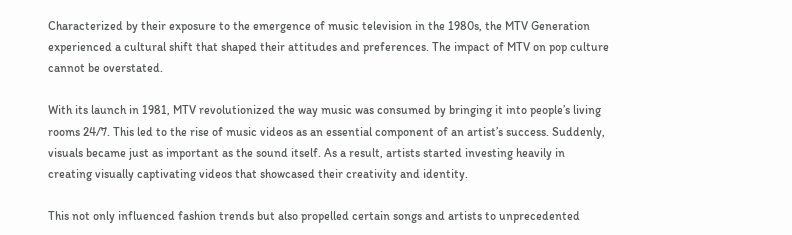Characterized by their exposure to the emergence of music television in the 1980s, the MTV Generation experienced a cultural shift that shaped their attitudes and preferences. The impact of MTV on pop culture cannot be overstated.

With its launch in 1981, MTV revolutionized the way music was consumed by bringing it into people’s living rooms 24/7. This led to the rise of music videos as an essential component of an artist’s success. Suddenly, visuals became just as important as the sound itself. As a result, artists started investing heavily in creating visually captivating videos that showcased their creativity and identity.

This not only influenced fashion trends but also propelled certain songs and artists to unprecedented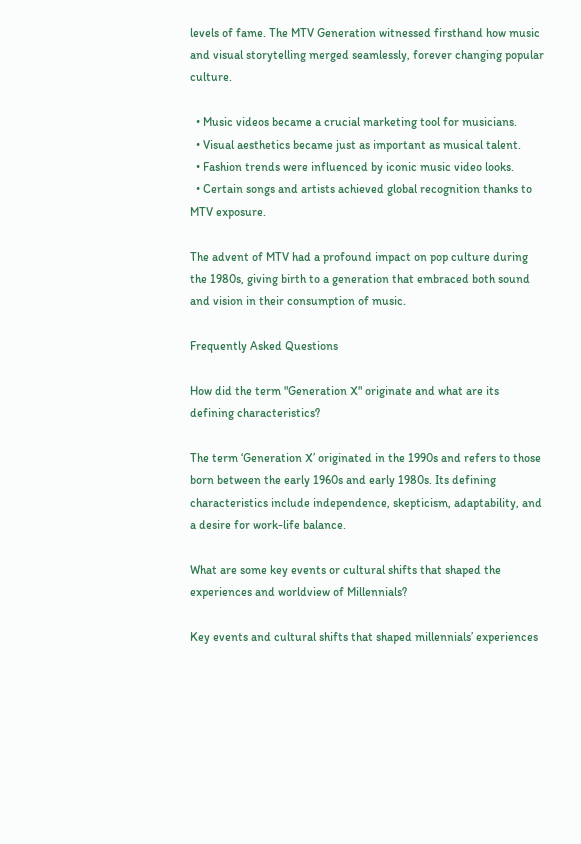levels of fame. The MTV Generation witnessed firsthand how music and visual storytelling merged seamlessly, forever changing popular culture.

  • Music videos became a crucial marketing tool for musicians.
  • Visual aesthetics became just as important as musical talent.
  • Fashion trends were influenced by iconic music video looks.
  • Certain songs and artists achieved global recognition thanks to MTV exposure.

The advent of MTV had a profound impact on pop culture during the 1980s, giving birth to a generation that embraced both sound and vision in their consumption of music.

Frequently Asked Questions

How did the term "Generation X" originate and what are its defining characteristics?

The term ‘Generation X’ originated in the 1990s and refers to those born between the early 1960s and early 1980s. Its defining characteristics include independence, skepticism, adaptability, and a desire for work-life balance.

What are some key events or cultural shifts that shaped the experiences and worldview of Millennials?

Key events and cultural shifts that shaped millennials’ experiences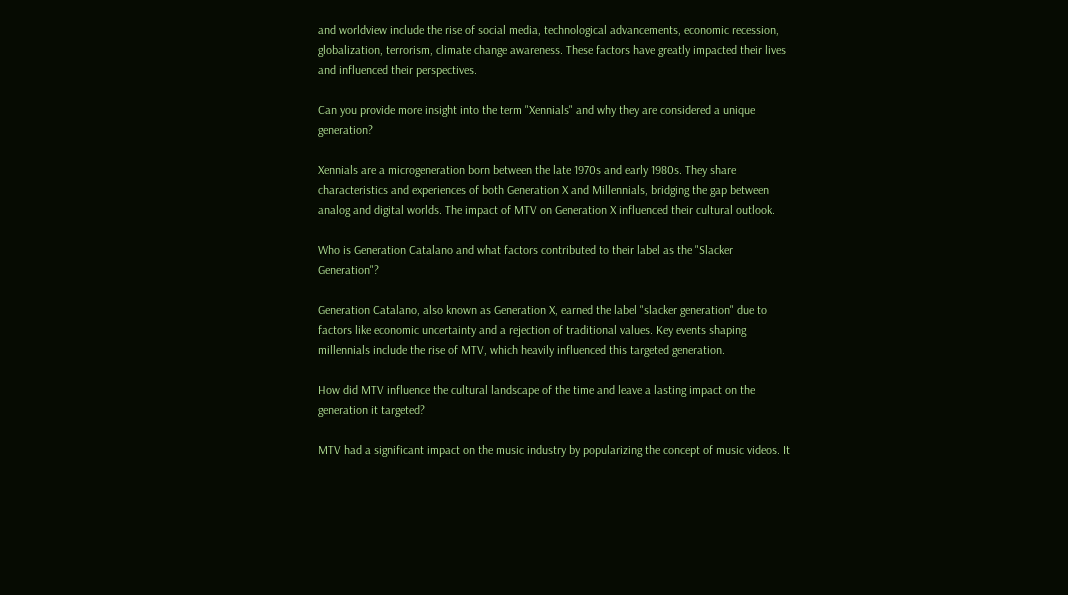and worldview include the rise of social media, technological advancements, economic recession, globalization, terrorism, climate change awareness. These factors have greatly impacted their lives and influenced their perspectives.

Can you provide more insight into the term "Xennials" and why they are considered a unique generation?

Xennials are a microgeneration born between the late 1970s and early 1980s. They share characteristics and experiences of both Generation X and Millennials, bridging the gap between analog and digital worlds. The impact of MTV on Generation X influenced their cultural outlook.

Who is Generation Catalano and what factors contributed to their label as the "Slacker Generation"?

Generation Catalano, also known as Generation X, earned the label "slacker generation" due to factors like economic uncertainty and a rejection of traditional values. Key events shaping millennials include the rise of MTV, which heavily influenced this targeted generation.

How did MTV influence the cultural landscape of the time and leave a lasting impact on the generation it targeted?

MTV had a significant impact on the music industry by popularizing the concept of music videos. It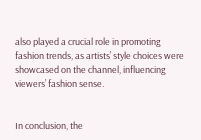also played a crucial role in promoting fashion trends, as artists’ style choices were showcased on the channel, influencing viewers’ fashion sense.


In conclusion, the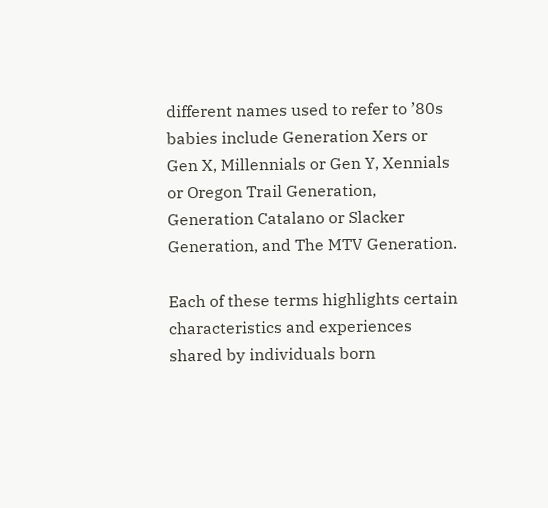different names used to refer to ’80s babies include Generation Xers or Gen X, Millennials or Gen Y, Xennials or Oregon Trail Generation, Generation Catalano or Slacker Generation, and The MTV Generation.

Each of these terms highlights certain characteristics and experiences shared by individuals born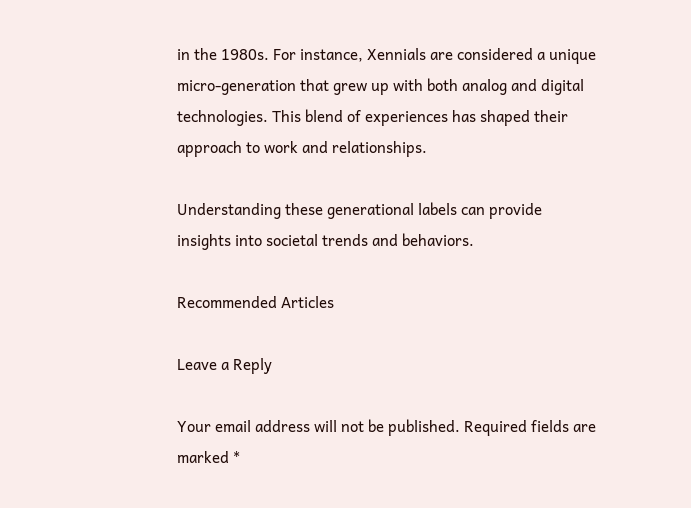in the 1980s. For instance, Xennials are considered a unique micro-generation that grew up with both analog and digital technologies. This blend of experiences has shaped their approach to work and relationships.

Understanding these generational labels can provide insights into societal trends and behaviors.

Recommended Articles

Leave a Reply

Your email address will not be published. Required fields are marked *